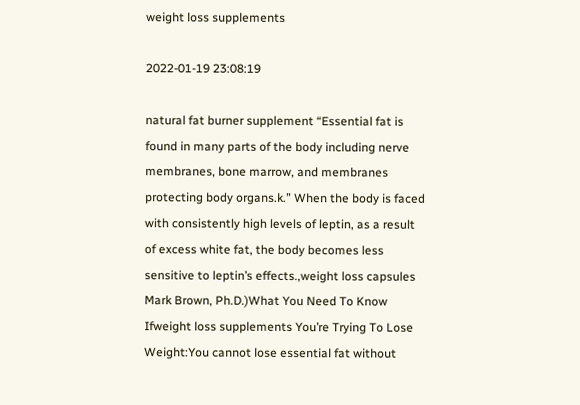weight loss supplements

2022-01-19 23:08:19

natural fat burner supplement “Essential fat is found in many parts of the body including nerve membranes, bone marrow, and membranes protecting body organs.k.” When the body is faced with consistently high levels of leptin, as a result of excess white fat, the body becomes less sensitive to leptin’s effects.,weight loss capsules Mark Brown, Ph.D.)What You Need To Know Ifweight loss supplements You’re Trying To Lose Weight:You cannot lose essential fat without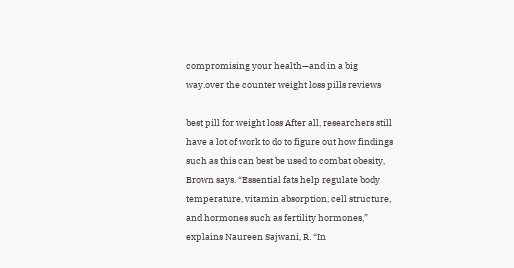compromising your health—and in a big way.over the counter weight loss pills reviews

best pill for weight loss After all, researchers still have a lot of work to do to figure out how findings such as this can best be used to combat obesity, Brown says. “Essential fats help regulate body temperature, vitamin absorption, cell structure, and hormones such as fertility hormones,” explains Naureen Sajwani, R. “In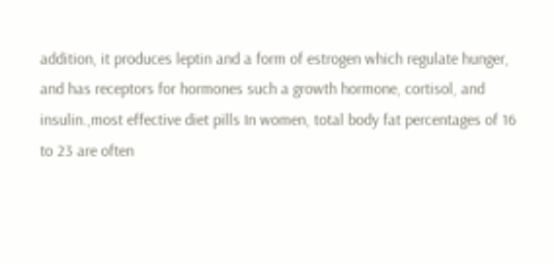addition, it produces leptin and a form of estrogen which regulate hunger, and has receptors for hormones such a growth hormone, cortisol, and insulin.,most effective diet pills In women, total body fat percentages of 16 to 23 are often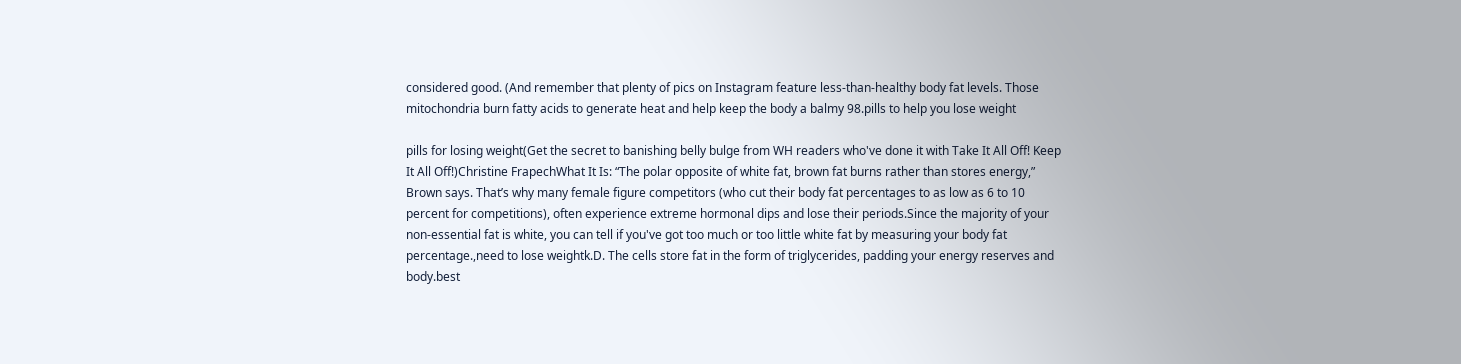considered good. (And remember that plenty of pics on Instagram feature less-than-healthy body fat levels. Those mitochondria burn fatty acids to generate heat and help keep the body a balmy 98.pills to help you lose weight

pills for losing weight(Get the secret to banishing belly bulge from WH readers who've done it with Take It All Off! Keep It All Off!)Christine FrapechWhat It Is: “The polar opposite of white fat, brown fat burns rather than stores energy,” Brown says. That’s why many female figure competitors (who cut their body fat percentages to as low as 6 to 10 percent for competitions), often experience extreme hormonal dips and lose their periods.Since the majority of your non-essential fat is white, you can tell if you've got too much or too little white fat by measuring your body fat percentage.,need to lose weightk.D. The cells store fat in the form of triglycerides, padding your energy reserves and body.best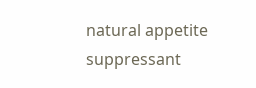natural appetite suppressant